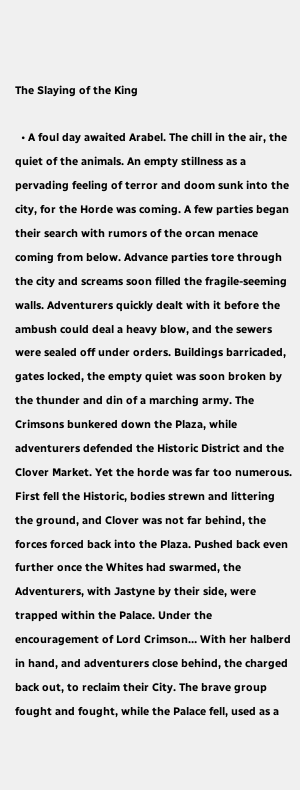The Slaying of the King

  • A foul day awaited Arabel. The chill in the air, the quiet of the animals. An empty stillness as a pervading feeling of terror and doom sunk into the city, for the Horde was coming. A few parties began their search with rumors of the orcan menace coming from below. Advance parties tore through the city and screams soon filled the fragile-seeming walls. Adventurers quickly dealt with it before the ambush could deal a heavy blow, and the sewers were sealed off under orders. Buildings barricaded, gates locked, the empty quiet was soon broken by the thunder and din of a marching army. The Crimsons bunkered down the Plaza, while adventurers defended the Historic District and the Clover Market. Yet the horde was far too numerous. First fell the Historic, bodies strewn and littering the ground, and Clover was not far behind, the forces forced back into the Plaza. Pushed back even further once the Whites had swarmed, the Adventurers, with Jastyne by their side, were trapped within the Palace. Under the encouragement of Lord Crimson… With her halberd in hand, and adventurers close behind, the charged back out, to reclaim their City. The brave group fought and fought, while the Palace fell, used as a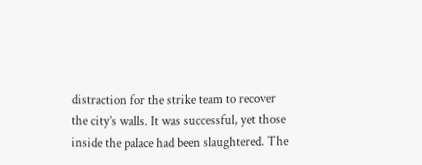distraction for the strike team to recover the city’s walls. It was successful, yet those inside the palace had been slaughtered. The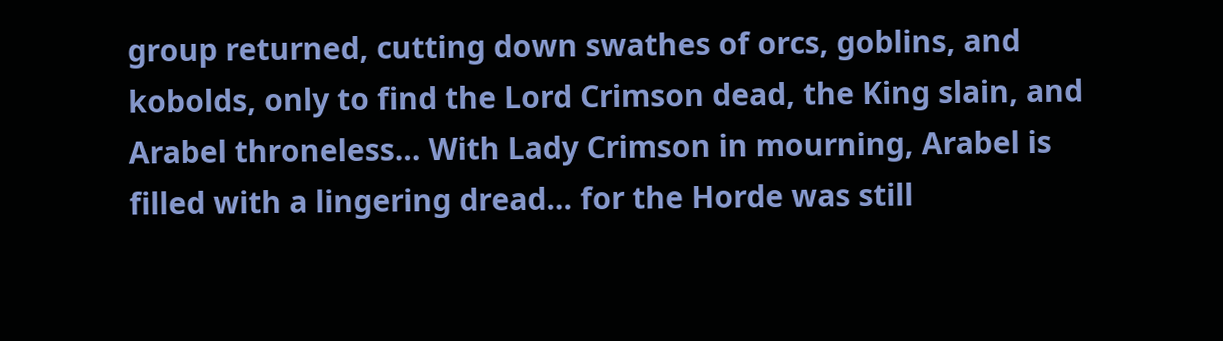group returned, cutting down swathes of orcs, goblins, and kobolds, only to find the Lord Crimson dead, the King slain, and Arabel throneless… With Lady Crimson in mourning, Arabel is filled with a lingering dread… for the Horde was still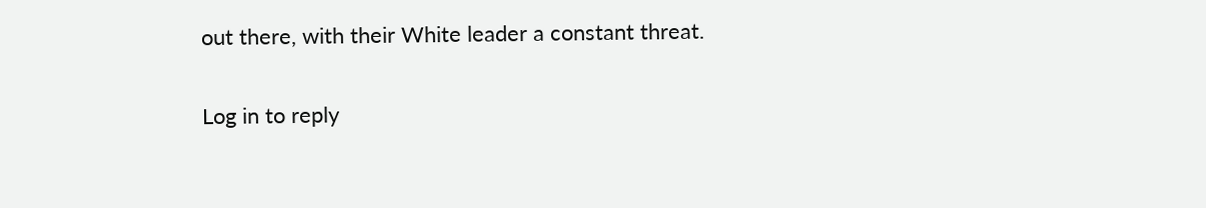out there, with their White leader a constant threat.

Log in to reply